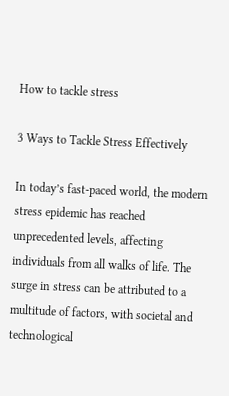How to tackle stress

3 Ways to Tackle Stress Effectively

In today’s fast-paced world, the modern stress epidemic has reached unprecedented levels, affecting individuals from all walks of life. The surge in stress can be attributed to a multitude of factors, with societal and technological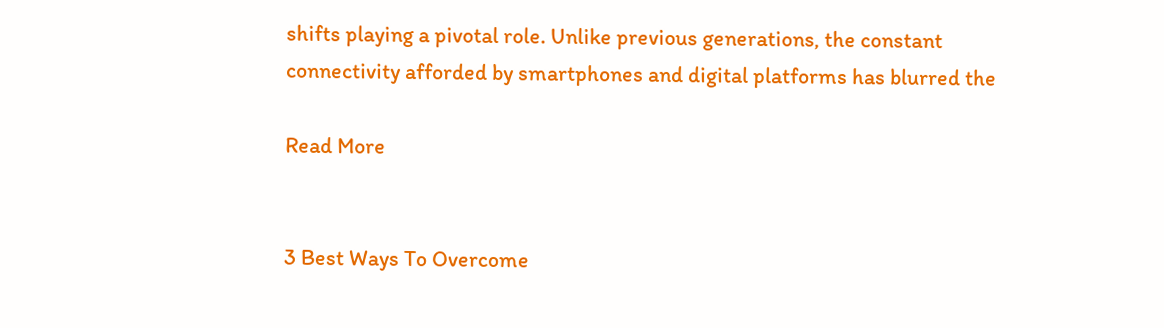shifts playing a pivotal role. Unlike previous generations, the constant connectivity afforded by smartphones and digital platforms has blurred the

Read More


3 Best Ways To Overcome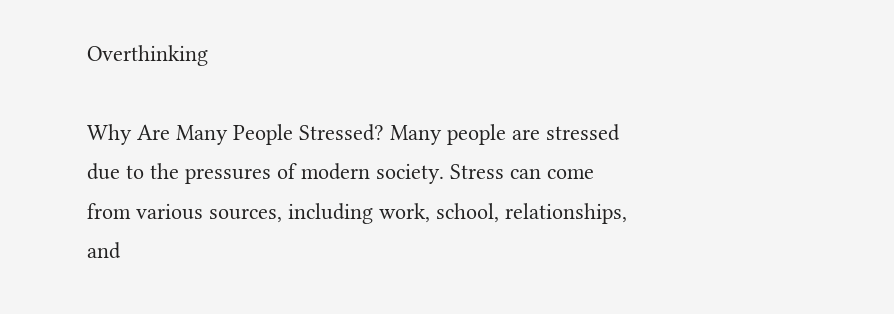Overthinking

Why Are Many People Stressed? Many people are stressed due to the pressures of modern society. Stress can come from various sources, including work, school, relationships, and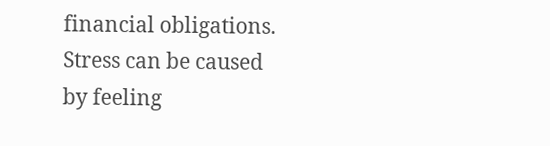financial obligations. Stress can be caused by feeling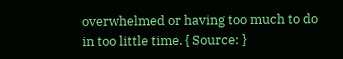overwhelmed or having too much to do in too little time. { Source: }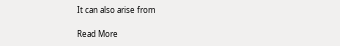It can also arise from

Read More